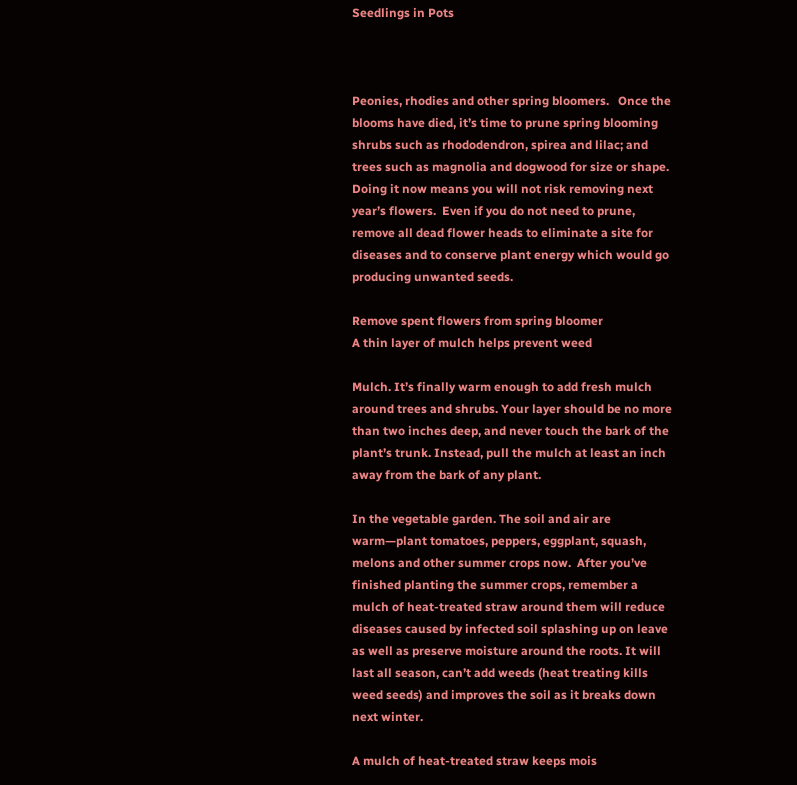Seedlings in Pots



Peonies, rhodies and other spring bloomers.   Once the blooms have died, it’s time to prune spring blooming shrubs such as rhododendron, spirea and lilac; and trees such as magnolia and dogwood for size or shape.  Doing it now means you will not risk removing next year’s flowers.  Even if you do not need to prune, remove all dead flower heads to eliminate a site for diseases and to conserve plant energy which would go producing unwanted seeds.

Remove spent flowers from spring bloomer
A thin layer of mulch helps prevent weed

Mulch. It’s finally warm enough to add fresh mulch around trees and shrubs. Your layer should be no more than two inches deep, and never touch the bark of the plant’s trunk. Instead, pull the mulch at least an inch away from the bark of any plant.

In the vegetable garden. The soil and air are warm—plant tomatoes, peppers, eggplant, squash, melons and other summer crops now.  After you’ve finished planting the summer crops, remember a mulch of heat-treated straw around them will reduce diseases caused by infected soil splashing up on leave as well as preserve moisture around the roots. It will last all season, can’t add weeds (heat treating kills weed seeds) and improves the soil as it breaks down next winter.

A mulch of heat-treated straw keeps mois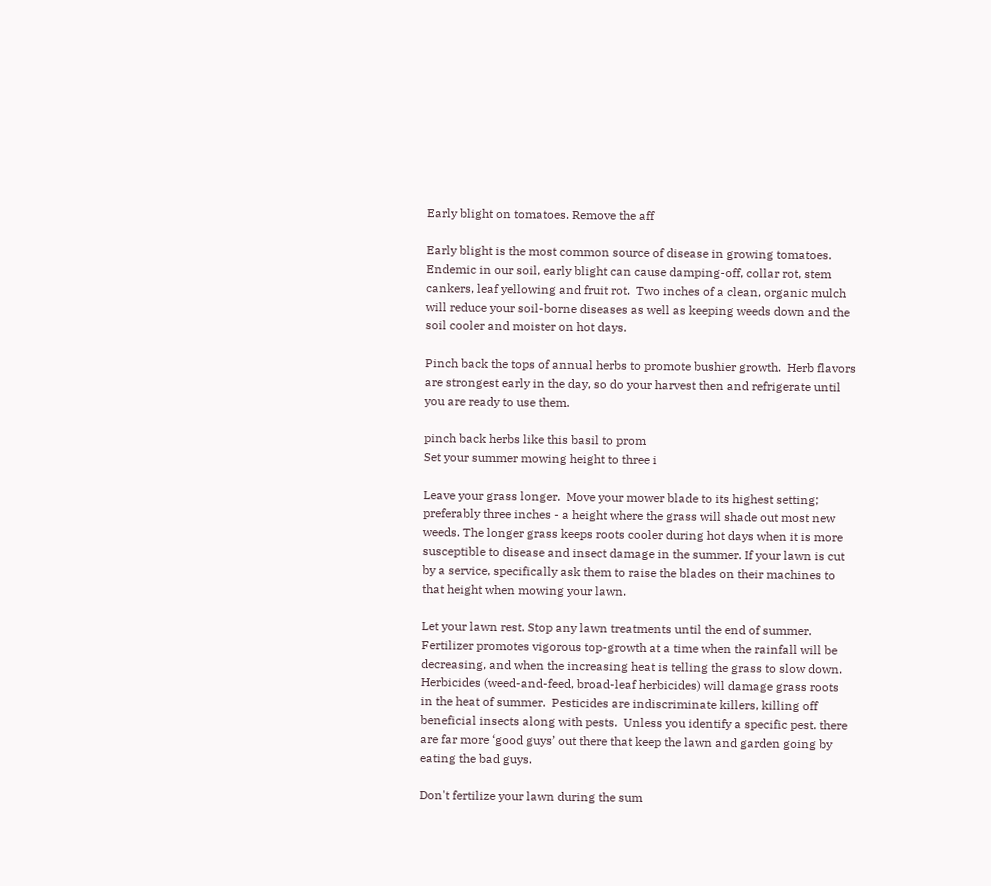Early blight on tomatoes. Remove the aff

Early blight is the most common source of disease in growing tomatoes.  Endemic in our soil, early blight can cause damping-off, collar rot, stem cankers, leaf yellowing and fruit rot.  Two inches of a clean, organic mulch will reduce your soil-borne diseases as well as keeping weeds down and the soil cooler and moister on hot days.

Pinch back the tops of annual herbs to promote bushier growth.  Herb flavors are strongest early in the day, so do your harvest then and refrigerate until you are ready to use them.

pinch back herbs like this basil to prom
Set your summer mowing height to three i

Leave your grass longer.  Move your mower blade to its highest setting; preferably three inches - a height where the grass will shade out most new weeds. The longer grass keeps roots cooler during hot days when it is more susceptible to disease and insect damage in the summer. If your lawn is cut by a service, specifically ask them to raise the blades on their machines to that height when mowing your lawn.

Let your lawn rest. Stop any lawn treatments until the end of summer.   Fertilizer promotes vigorous top-growth at a time when the rainfall will be decreasing, and when the increasing heat is telling the grass to slow down. Herbicides (weed-and-feed, broad-leaf herbicides) will damage grass roots in the heat of summer.  Pesticides are indiscriminate killers, killing off beneficial insects along with pests.  Unless you identify a specific pest. there are far more ‘good guys’ out there that keep the lawn and garden going by eating the bad guys.

Don't fertilize your lawn during the sum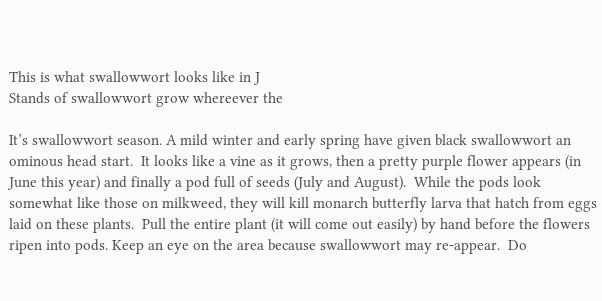This is what swallowwort looks like in J
Stands of swallowwort grow whereever the

It’s swallowwort season. A mild winter and early spring have given black swallowwort an ominous head start.  It looks like a vine as it grows, then a pretty purple flower appears (in June this year) and finally a pod full of seeds (July and August).  While the pods look somewhat like those on milkweed, they will kill monarch butterfly larva that hatch from eggs laid on these plants.  Pull the entire plant (it will come out easily) by hand before the flowers ripen into pods. Keep an eye on the area because swallowwort may re-appear.  Do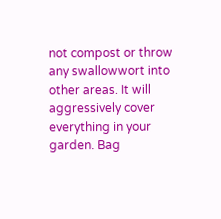not compost or throw any swallowwort into other areas. It will aggressively cover everything in your garden. Bag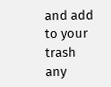and add to your trash any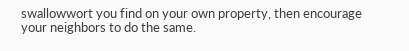swallowwort you find on your own property, then encourage your neighbors to do the same.